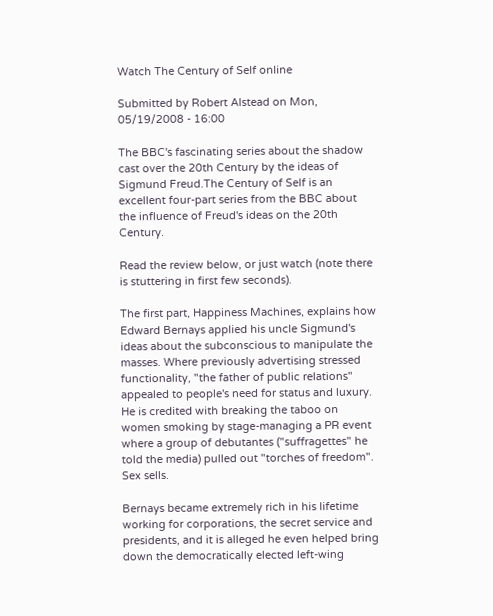Watch The Century of Self online

Submitted by Robert Alstead on Mon, 05/19/2008 - 16:00

The BBC's fascinating series about the shadow cast over the 20th Century by the ideas of Sigmund Freud.The Century of Self is an excellent four-part series from the BBC about the influence of Freud's ideas on the 20th Century.

Read the review below, or just watch (note there is stuttering in first few seconds).

The first part, Happiness Machines, explains how Edward Bernays applied his uncle Sigmund's ideas about the subconscious to manipulate the masses. Where previously advertising stressed functionality, "the father of public relations" appealed to people's need for status and luxury. He is credited with breaking the taboo on women smoking by stage-managing a PR event where a group of debutantes ("suffragettes" he told the media) pulled out "torches of freedom". Sex sells.

Bernays became extremely rich in his lifetime working for corporations, the secret service and presidents, and it is alleged he even helped bring down the democratically elected left-wing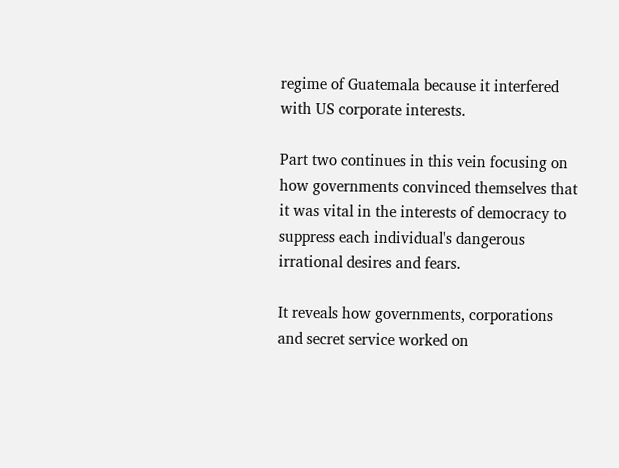regime of Guatemala because it interfered with US corporate interests.

Part two continues in this vein focusing on how governments convinced themselves that it was vital in the interests of democracy to suppress each individual's dangerous irrational desires and fears.

It reveals how governments, corporations and secret service worked on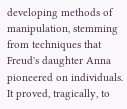developing methods of manipulation, stemming from techniques that Freud's daughter Anna pioneered on individuals. It proved, tragically, to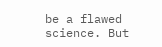be a flawed science. But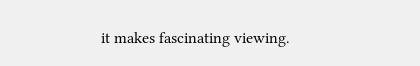it makes fascinating viewing.